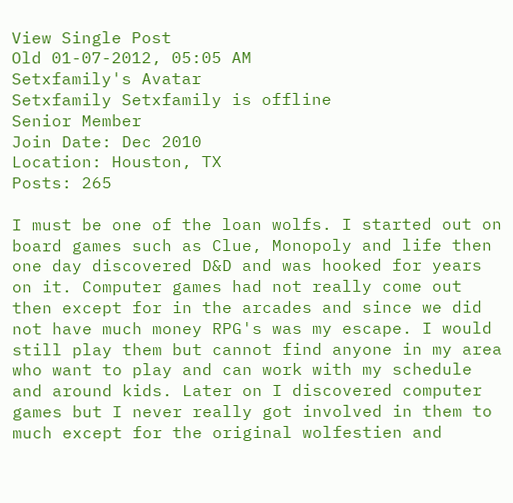View Single Post
Old 01-07-2012, 05:05 AM
Setxfamily's Avatar
Setxfamily Setxfamily is offline
Senior Member
Join Date: Dec 2010
Location: Houston, TX
Posts: 265

I must be one of the loan wolfs. I started out on board games such as Clue, Monopoly and life then one day discovered D&D and was hooked for years on it. Computer games had not really come out then except for in the arcades and since we did not have much money RPG's was my escape. I would still play them but cannot find anyone in my area who want to play and can work with my schedule and around kids. Later on I discovered computer games but I never really got involved in them to much except for the original wolfestien and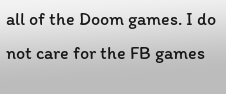all of the Doom games. I do not care for the FB games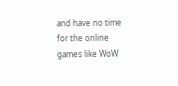and have no time for the online games like WoW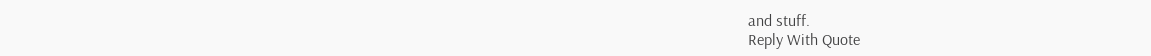and stuff.
Reply With Quote